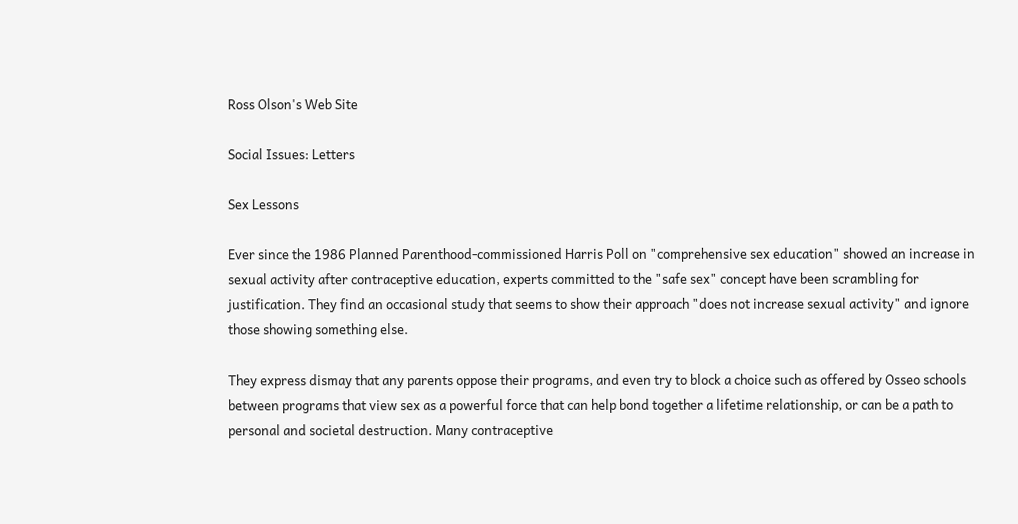Ross Olson's Web Site

Social Issues: Letters

Sex Lessons

Ever since the 1986 Planned Parenthood-commissioned Harris Poll on "comprehensive sex education" showed an increase in sexual activity after contraceptive education, experts committed to the "safe sex" concept have been scrambling for justification. They find an occasional study that seems to show their approach "does not increase sexual activity" and ignore those showing something else.

They express dismay that any parents oppose their programs, and even try to block a choice such as offered by Osseo schools between programs that view sex as a powerful force that can help bond together a lifetime relationship, or can be a path to personal and societal destruction. Many contraceptive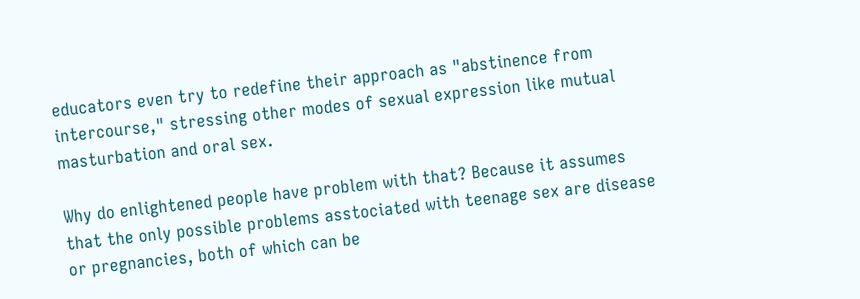educators even try to redefine their approach as "abstinence from intercourse," stressing other modes of sexual expression like mutual masturbation and oral sex.

Why do enlightened people have problem with that? Because it assumes that the only possible problems asstociated with teenage sex are disease or pregnancies, both of which can be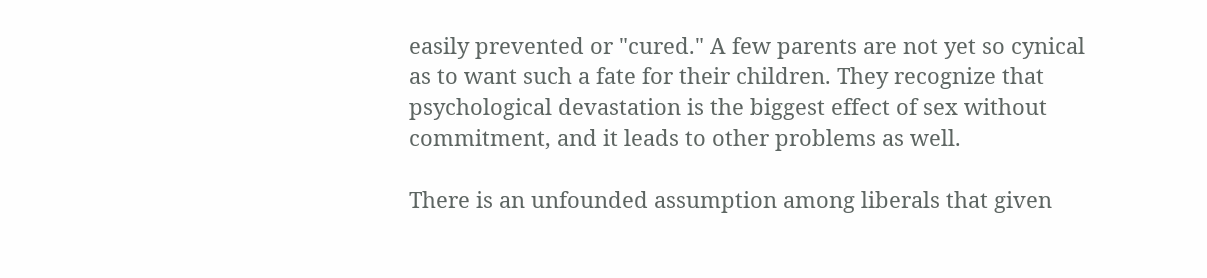easily prevented or "cured." A few parents are not yet so cynical as to want such a fate for their children. They recognize that psychological devastation is the biggest effect of sex without commitment, and it leads to other problems as well.

There is an unfounded assumption among liberals that given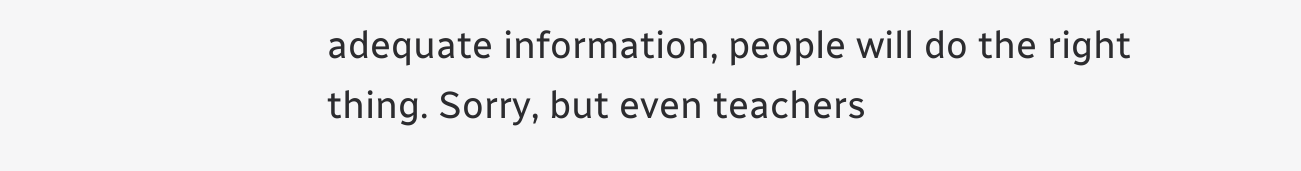adequate information, people will do the right thing. Sorry, but even teachers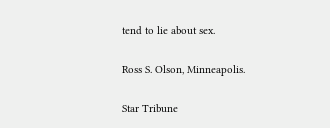tend to lie about sex.

Ross S. Olson, Minneapolis.

Star Tribune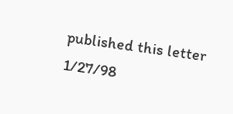published this letter 1/27/98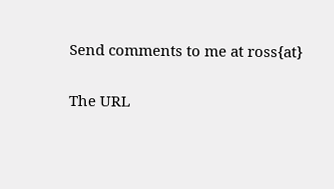Send comments to me at ross{at}

The URL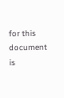for this document is